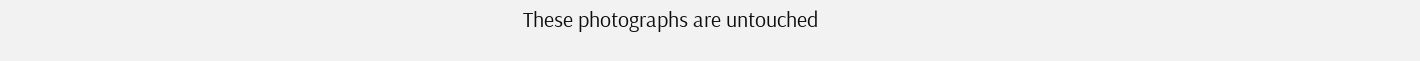These photographs are untouched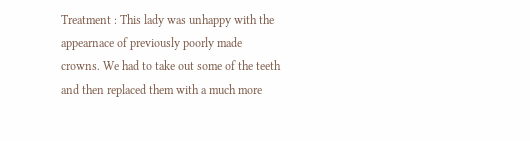Treatment : This lady was unhappy with the appearnace of previously poorly made crowns. We had to take out some of the teeth and then replaced them with a much more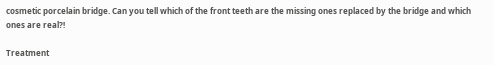cosmetic porcelain bridge. Can you tell which of the front teeth are the missing ones replaced by the bridge and which ones are real?!

Treatment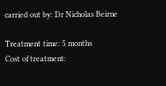carried out by: Dr Nicholas Beirne

Treatment time: 5 months
Cost of treatment: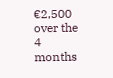€2,500 over the 4 months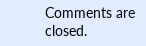Comments are closed.